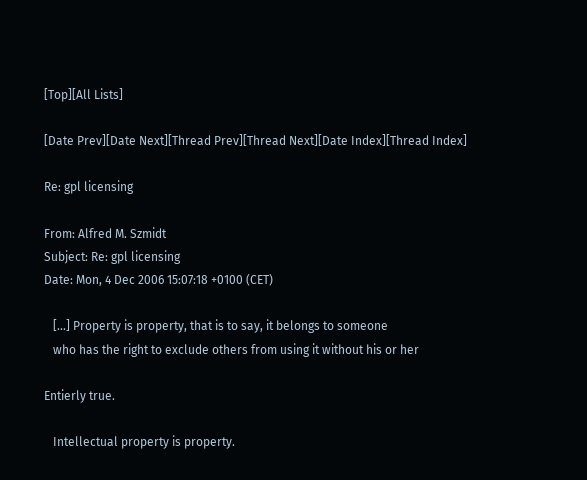[Top][All Lists]

[Date Prev][Date Next][Thread Prev][Thread Next][Date Index][Thread Index]

Re: gpl licensing

From: Alfred M. Szmidt
Subject: Re: gpl licensing
Date: Mon, 4 Dec 2006 15:07:18 +0100 (CET)

   [...] Property is property, that is to say, it belongs to someone
   who has the right to exclude others from using it without his or her

Entierly true.

   Intellectual property is property.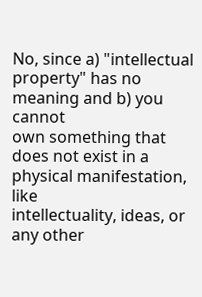No, since a) "intellectual property" has no meaning and b) you cannot
own something that does not exist in a physical manifestation, like
intellectuality, ideas, or any other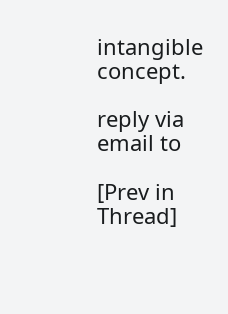intangible concept.

reply via email to

[Prev in Thread]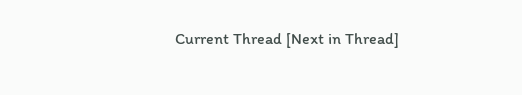Current Thread [Next in Thread]